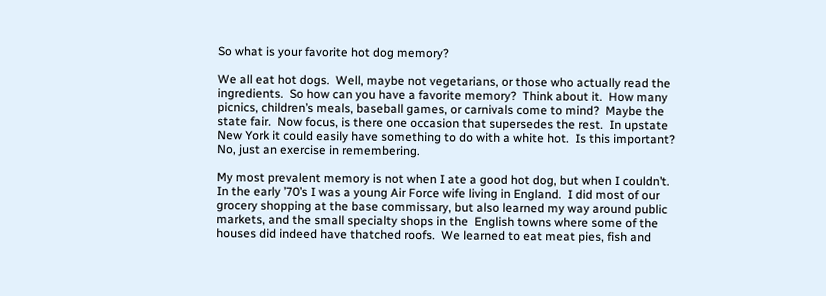So what is your favorite hot dog memory?

We all eat hot dogs.  Well, maybe not vegetarians, or those who actually read the ingredients.  So how can you have a favorite memory?  Think about it.  How many picnics, children’s meals, baseball games, or carnivals come to mind?  Maybe the state fair.  Now focus, is there one occasion that supersedes the rest.  In upstate New York it could easily have something to do with a white hot.  Is this important?  No, just an exercise in remembering.

My most prevalent memory is not when I ate a good hot dog, but when I couldn’t.  In the early ’70’s I was a young Air Force wife living in England.  I did most of our grocery shopping at the base commissary, but also learned my way around public markets, and the small specialty shops in the  English towns where some of the houses did indeed have thatched roofs.  We learned to eat meat pies, fish and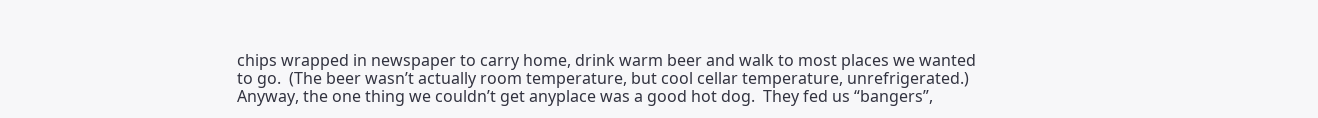chips wrapped in newspaper to carry home, drink warm beer and walk to most places we wanted to go.  (The beer wasn’t actually room temperature, but cool cellar temperature, unrefrigerated.)  Anyway, the one thing we couldn’t get anyplace was a good hot dog.  They fed us “bangers”,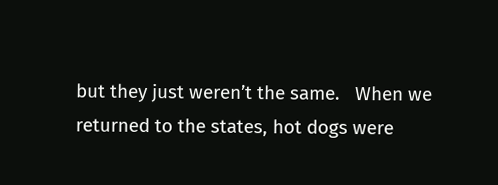but they just weren’t the same.   When we returned to the states, hot dogs were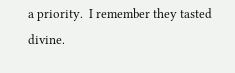a priority.  I remember they tasted divine.